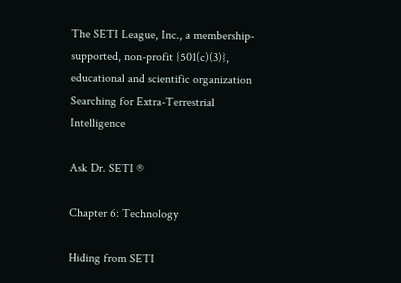The SETI League, Inc., a membership-supported, non-profit {501(c)(3)}, educational and scientific organization Searching for Extra-Terrestrial Intelligence

Ask Dr. SETI ®

Chapter 6: Technology

Hiding from SETI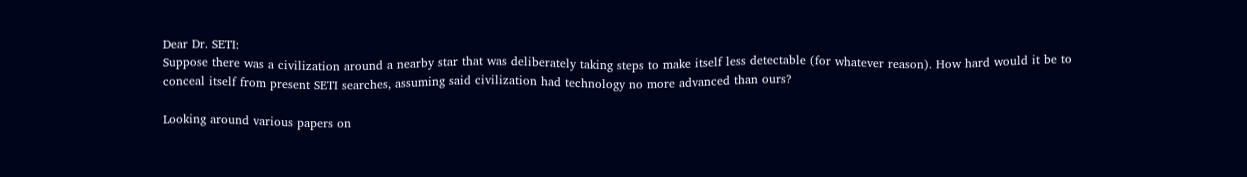Dear Dr. SETI:
Suppose there was a civilization around a nearby star that was deliberately taking steps to make itself less detectable (for whatever reason). How hard would it be to conceal itself from present SETI searches, assuming said civilization had technology no more advanced than ours?

Looking around various papers on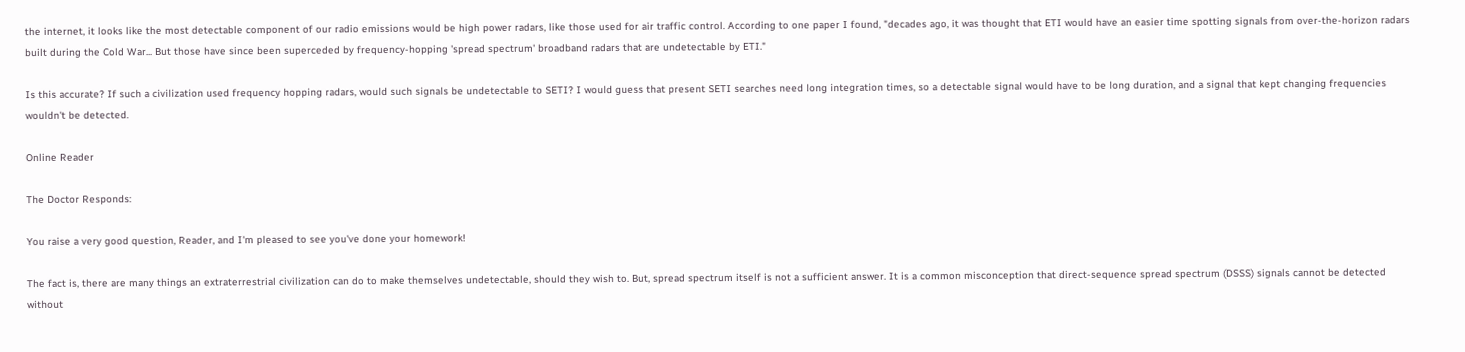the internet, it looks like the most detectable component of our radio emissions would be high power radars, like those used for air traffic control. According to one paper I found, "decades ago, it was thought that ETI would have an easier time spotting signals from over-the-horizon radars built during the Cold War... But those have since been superceded by frequency-hopping 'spread spectrum' broadband radars that are undetectable by ETI."

Is this accurate? If such a civilization used frequency hopping radars, would such signals be undetectable to SETI? I would guess that present SETI searches need long integration times, so a detectable signal would have to be long duration, and a signal that kept changing frequencies wouldn't be detected.

Online Reader

The Doctor Responds:

You raise a very good question, Reader, and I'm pleased to see you've done your homework!

The fact is, there are many things an extraterrestrial civilization can do to make themselves undetectable, should they wish to. But, spread spectrum itself is not a sufficient answer. It is a common misconception that direct-sequence spread spectrum (DSSS) signals cannot be detected without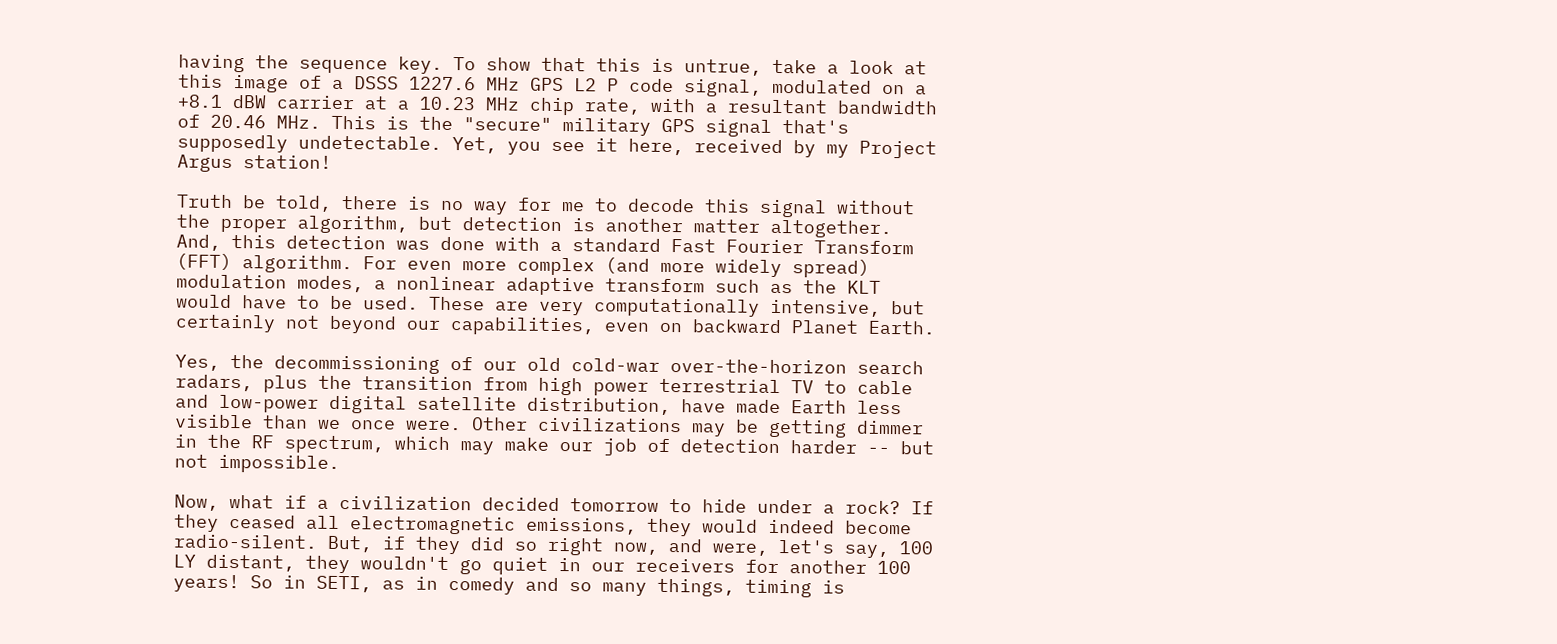having the sequence key. To show that this is untrue, take a look at this image of a DSSS 1227.6 MHz GPS L2 P code signal, modulated on a +8.1 dBW carrier at a 10.23 MHz chip rate, with a resultant bandwidth of 20.46 MHz. This is the "secure" military GPS signal that's supposedly undetectable. Yet, you see it here, received by my Project Argus station!

Truth be told, there is no way for me to decode this signal without the proper algorithm, but detection is another matter altogether. And, this detection was done with a standard Fast Fourier Transform (FFT) algorithm. For even more complex (and more widely spread) modulation modes, a nonlinear adaptive transform such as the KLT would have to be used. These are very computationally intensive, but certainly not beyond our capabilities, even on backward Planet Earth.

Yes, the decommissioning of our old cold-war over-the-horizon search radars, plus the transition from high power terrestrial TV to cable and low-power digital satellite distribution, have made Earth less visible than we once were. Other civilizations may be getting dimmer in the RF spectrum, which may make our job of detection harder -- but not impossible.

Now, what if a civilization decided tomorrow to hide under a rock? If they ceased all electromagnetic emissions, they would indeed become radio-silent. But, if they did so right now, and were, let's say, 100 LY distant, they wouldn't go quiet in our receivers for another 100 years! So in SETI, as in comedy and so many things, timing is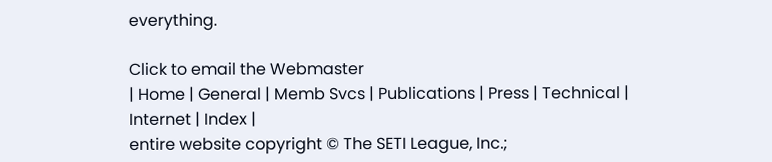everything.

Click to email the Webmaster
| Home | General | Memb Svcs | Publications | Press | Technical | Internet | Index |
entire website copyright © The SETI League, Inc.;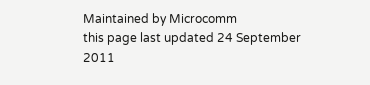Maintained by Microcomm
this page last updated 24 September 2011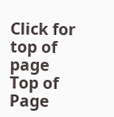Click for top of page
Top of Page